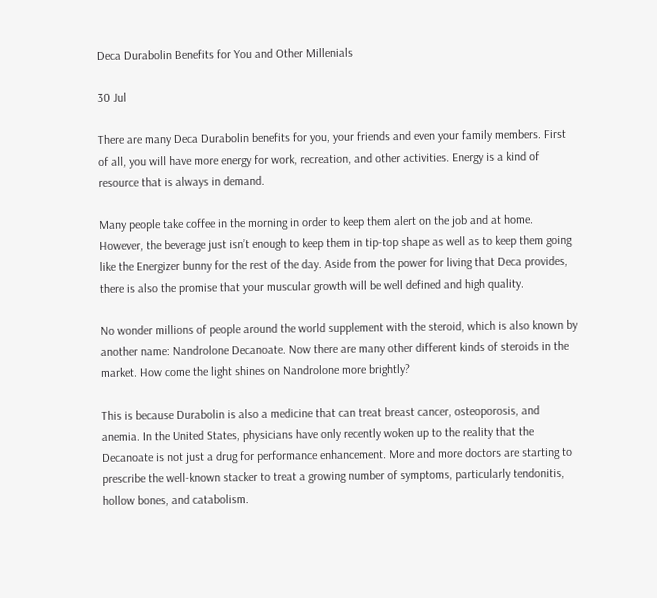Deca Durabolin Benefits for You and Other Millenials

30 Jul

There are many Deca Durabolin benefits for you, your friends and even your family members. First of all, you will have more energy for work, recreation, and other activities. Energy is a kind of resource that is always in demand.

Many people take coffee in the morning in order to keep them alert on the job and at home. However, the beverage just isn’t enough to keep them in tip-top shape as well as to keep them going like the Energizer bunny for the rest of the day. Aside from the power for living that Deca provides, there is also the promise that your muscular growth will be well defined and high quality.

No wonder millions of people around the world supplement with the steroid, which is also known by another name: Nandrolone Decanoate. Now there are many other different kinds of steroids in the market. How come the light shines on Nandrolone more brightly?

This is because Durabolin is also a medicine that can treat breast cancer, osteoporosis, and anemia. In the United States, physicians have only recently woken up to the reality that the Decanoate is not just a drug for performance enhancement. More and more doctors are starting to prescribe the well-known stacker to treat a growing number of symptoms, particularly tendonitis, hollow bones, and catabolism.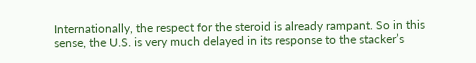Internationally, the respect for the steroid is already rampant. So in this sense, the U.S. is very much delayed in its response to the stacker’s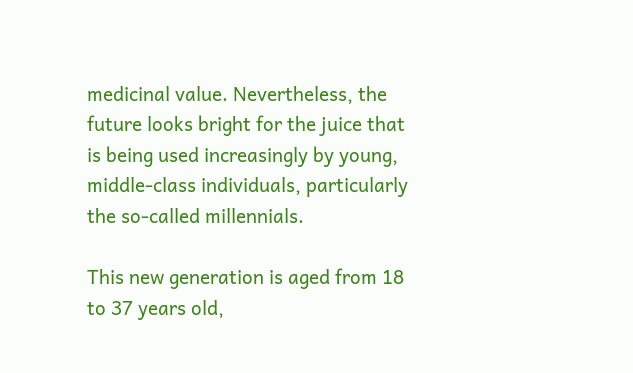medicinal value. Nevertheless, the future looks bright for the juice that is being used increasingly by young, middle-class individuals, particularly the so-called millennials.

This new generation is aged from 18 to 37 years old,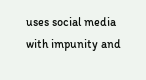uses social media with impunity and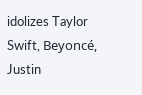idolizes Taylor Swift, Beyoncé, Justin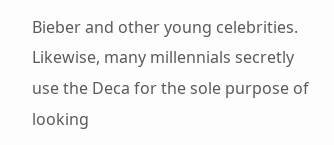Bieber and other young celebrities. Likewise, many millennials secretly use the Deca for the sole purpose of looking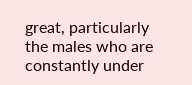great, particularly the males who are constantly under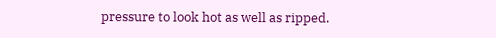pressure to look hot as well as ripped.